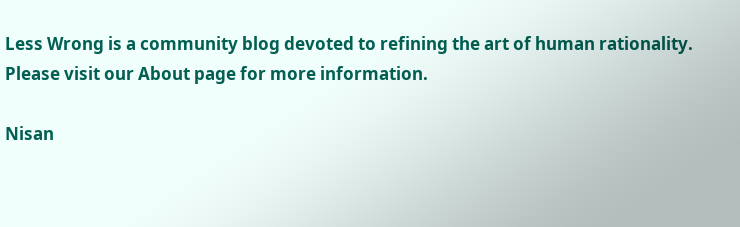Less Wrong is a community blog devoted to refining the art of human rationality. Please visit our About page for more information.

Nisan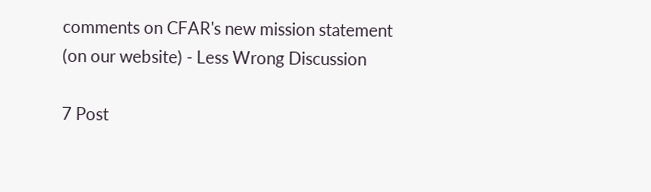comments on CFAR's new mission statement (on our website) - Less Wrong Discussion

7 Post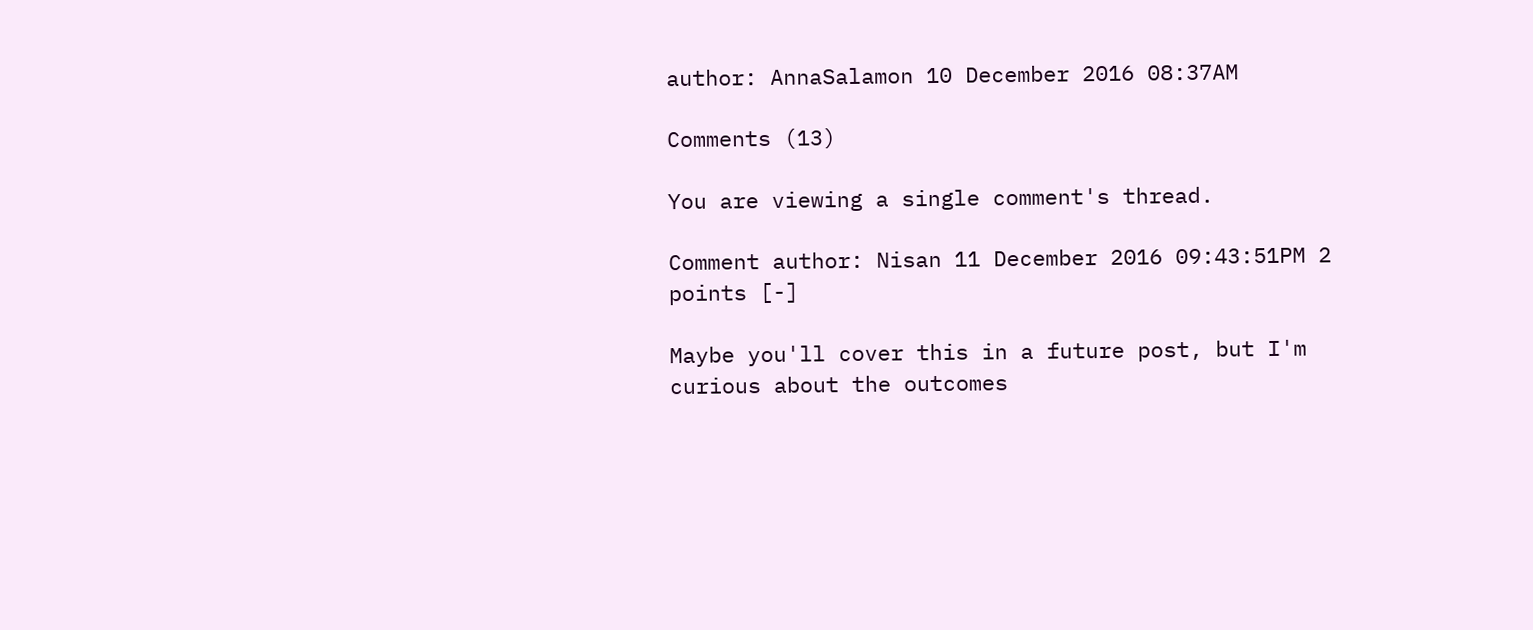author: AnnaSalamon 10 December 2016 08:37AM

Comments (13)

You are viewing a single comment's thread.

Comment author: Nisan 11 December 2016 09:43:51PM 2 points [-]

Maybe you'll cover this in a future post, but I'm curious about the outcomes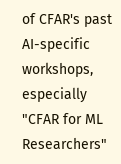of CFAR's past AI-specific workshops, especially "CFAR for ML Researchers"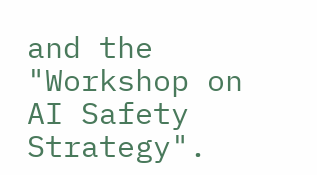and the "Workshop on AI Safety Strategy".